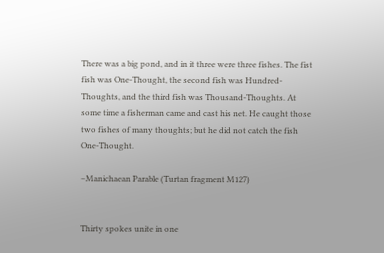There was a big pond, and in it three were three fishes. The fist fish was One-Thought, the second fish was Hundred-Thoughts, and the third fish was Thousand-Thoughts. At some time a fisherman came and cast his net. He caught those two fishes of many thoughts; but he did not catch the fish One-Thought.

–Manichaean Parable (Turtan fragment M127)


Thirty spokes unite in one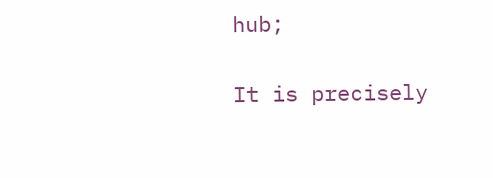hub;

It is precisely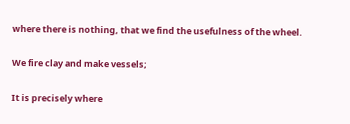where there is nothing, that we find the usefulness of the wheel.

We fire clay and make vessels;

It is precisely where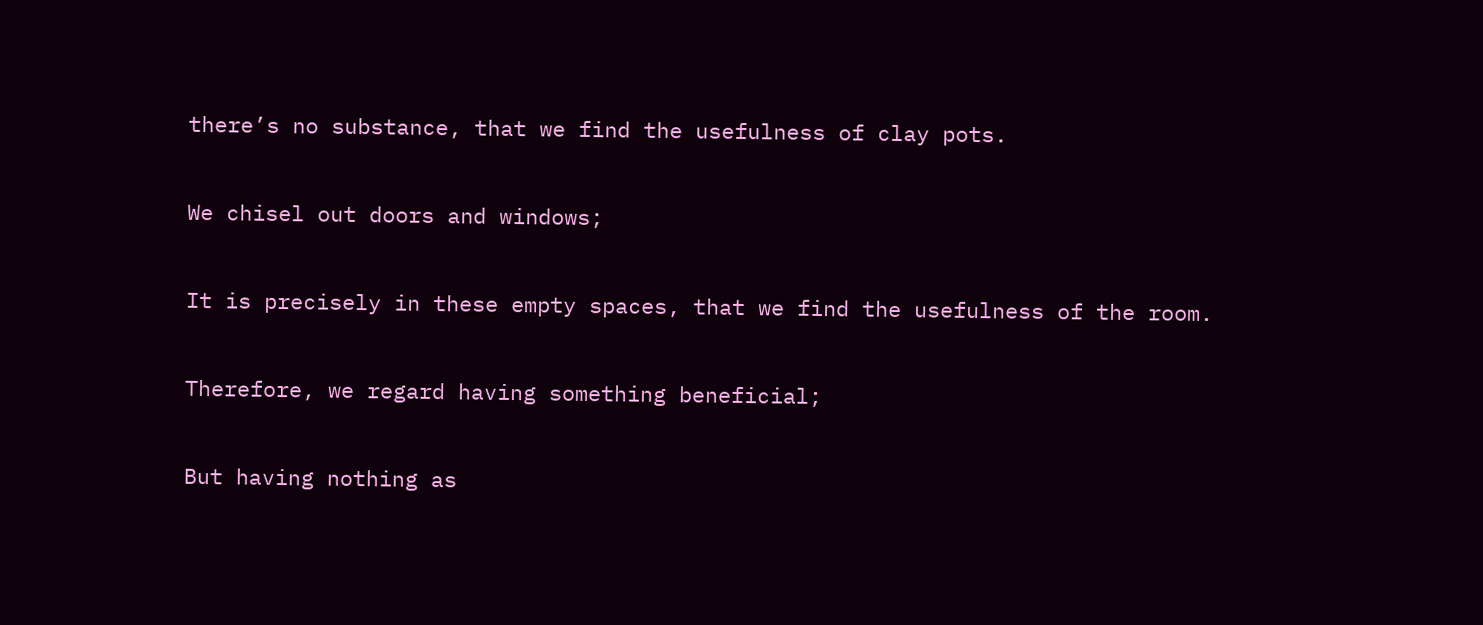there’s no substance, that we find the usefulness of clay pots.

We chisel out doors and windows;

It is precisely in these empty spaces, that we find the usefulness of the room.

Therefore, we regard having something beneficial;

But having nothing as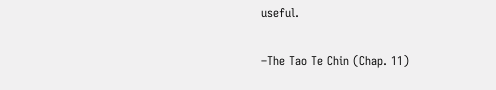useful.

–The Tao Te Chin (Chap. 11)